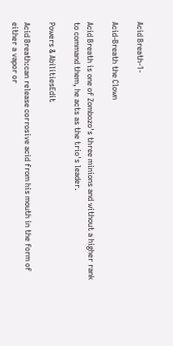Acid Breath-1-

Acid-Breath the Clown

Acid Breath is one of Zombozo's three minions and without a higher rank to command them, he acts as the trio's leader.

Powers & AbilitiesEdit

Acid Breath:can release corrosive acid from his mouth in the form of either a vapor or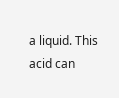a liquid. This acid can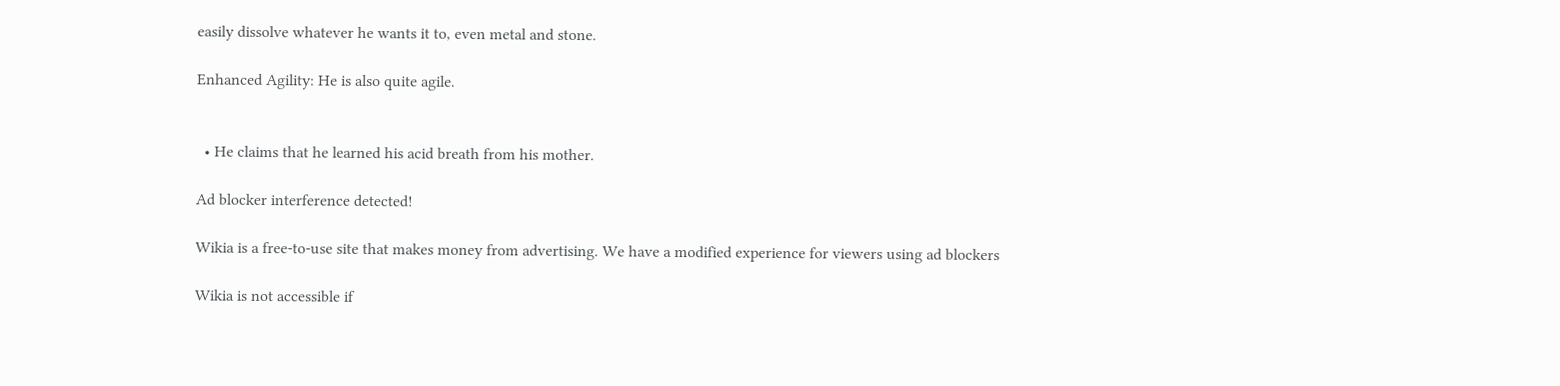easily dissolve whatever he wants it to, even metal and stone.

Enhanced Agility: He is also quite agile.


  • He claims that he learned his acid breath from his mother.

Ad blocker interference detected!

Wikia is a free-to-use site that makes money from advertising. We have a modified experience for viewers using ad blockers

Wikia is not accessible if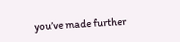you’ve made further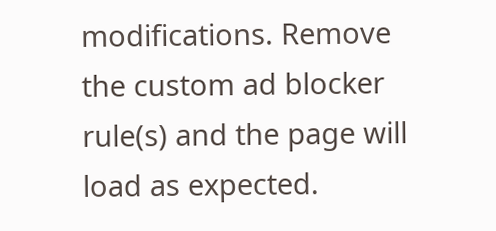modifications. Remove the custom ad blocker rule(s) and the page will load as expected.